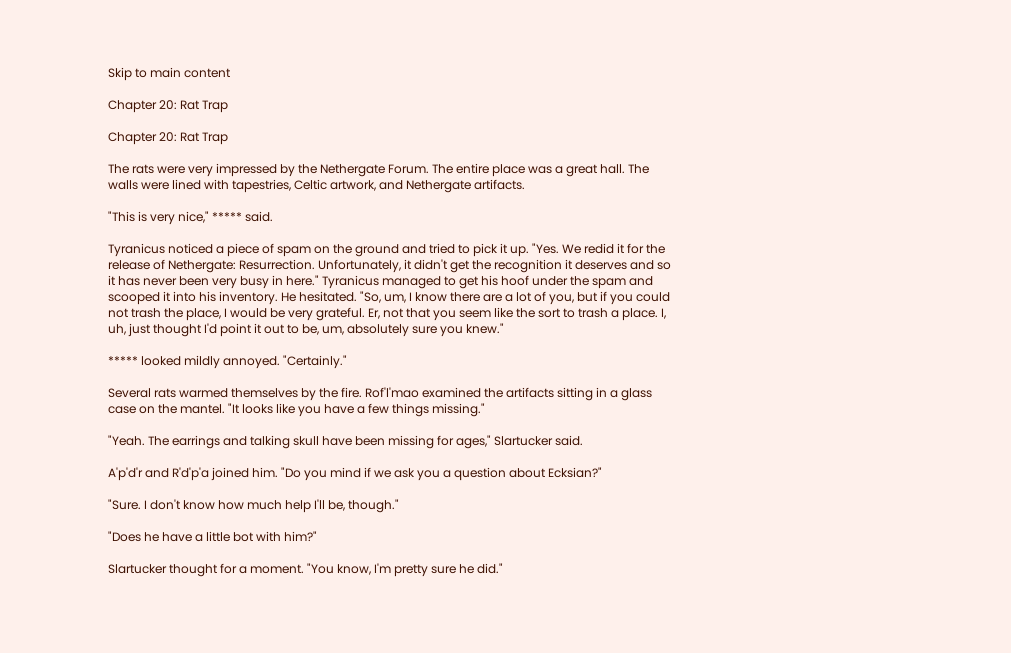Skip to main content

Chapter 20: Rat Trap

Chapter 20: Rat Trap

The rats were very impressed by the Nethergate Forum. The entire place was a great hall. The walls were lined with tapestries, Celtic artwork, and Nethergate artifacts.

"This is very nice," ***** said.

Tyranicus noticed a piece of spam on the ground and tried to pick it up. "Yes. We redid it for the release of Nethergate: Resurrection. Unfortunately, it didn't get the recognition it deserves and so it has never been very busy in here." Tyranicus managed to get his hoof under the spam and scooped it into his inventory. He hesitated. "So, um, I know there are a lot of you, but if you could not trash the place, I would be very grateful. Er, not that you seem like the sort to trash a place. I, uh, just thought I'd point it out to be, um, absolutely sure you knew."

***** looked mildly annoyed. "Certainly."

Several rats warmed themselves by the fire. Rof'l'mao examined the artifacts sitting in a glass case on the mantel. "It looks like you have a few things missing."

"Yeah. The earrings and talking skull have been missing for ages," Slartucker said.

A'p'd'r and R'd'p'a joined him. "Do you mind if we ask you a question about Ecksian?"

"Sure. I don't know how much help I'll be, though."

"Does he have a little bot with him?"

Slartucker thought for a moment. "You know, I'm pretty sure he did."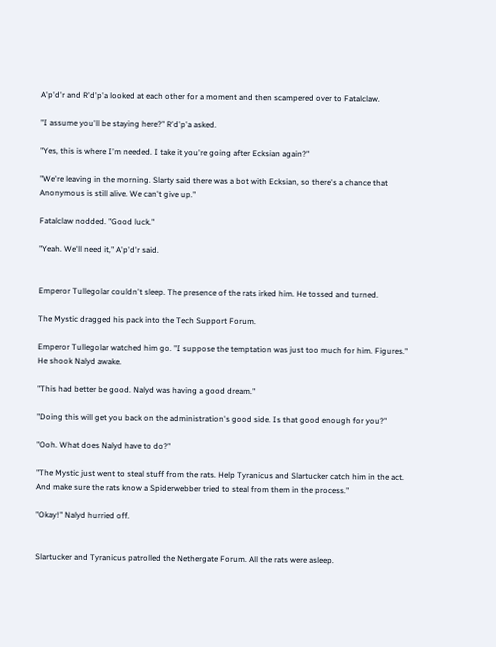A'p'd'r and R'd'p'a looked at each other for a moment and then scampered over to Fatalclaw.

"I assume you'll be staying here?" R'd'p'a asked.

"Yes, this is where I'm needed. I take it you're going after Ecksian again?"

"We're leaving in the morning. Slarty said there was a bot with Ecksian, so there's a chance that Anonymous is still alive. We can't give up."

Fatalclaw nodded. "Good luck."

"Yeah. We'll need it," A'p'd'r said.


Emperor Tullegolar couldn't sleep. The presence of the rats irked him. He tossed and turned.

The Mystic dragged his pack into the Tech Support Forum.

Emperor Tullegolar watched him go. "I suppose the temptation was just too much for him. Figures." He shook Nalyd awake.

"This had better be good. Nalyd was having a good dream."

"Doing this will get you back on the administration's good side. Is that good enough for you?"

"Ooh. What does Nalyd have to do?"

"The Mystic just went to steal stuff from the rats. Help Tyranicus and Slartucker catch him in the act. And make sure the rats know a Spiderwebber tried to steal from them in the process."

"Okay!" Nalyd hurried off.


Slartucker and Tyranicus patrolled the Nethergate Forum. All the rats were asleep.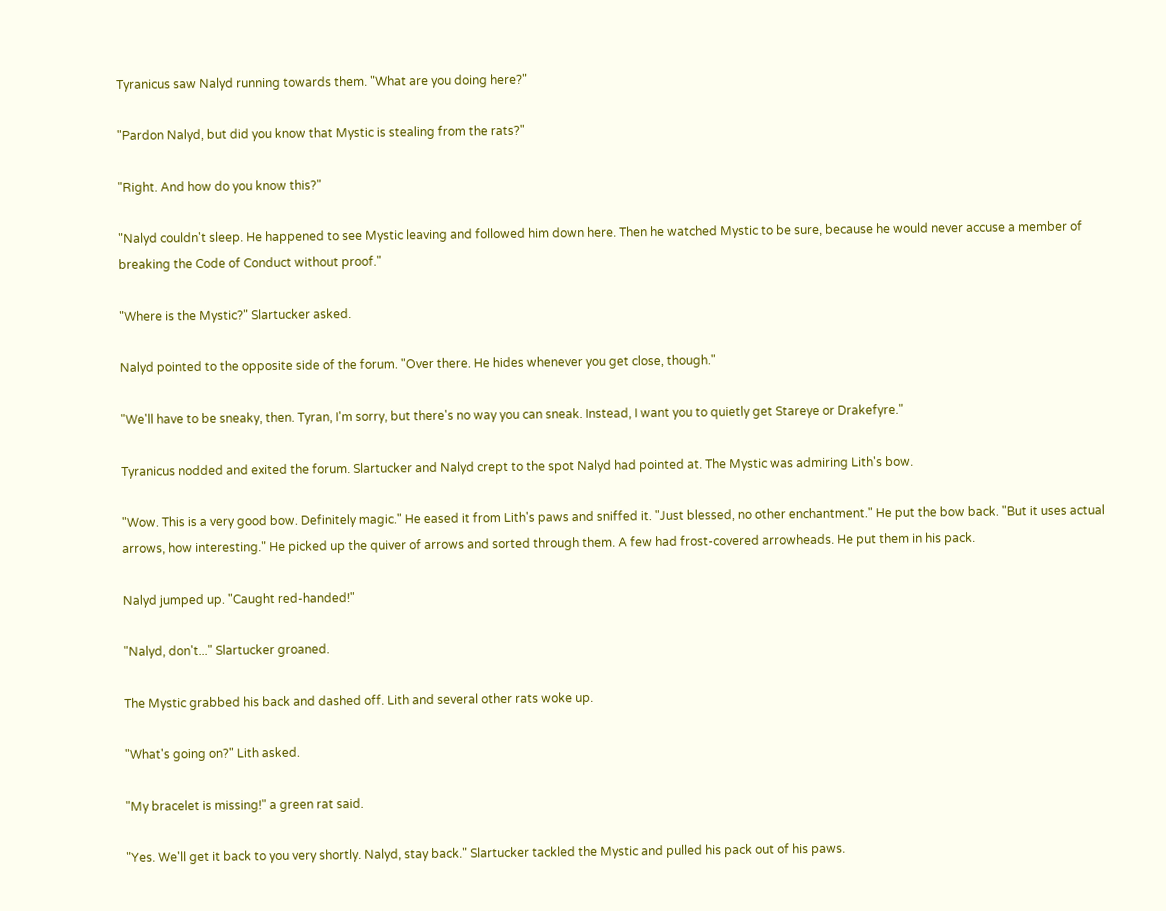Tyranicus saw Nalyd running towards them. "What are you doing here?"

"Pardon Nalyd, but did you know that Mystic is stealing from the rats?"

"Right. And how do you know this?"

"Nalyd couldn't sleep. He happened to see Mystic leaving and followed him down here. Then he watched Mystic to be sure, because he would never accuse a member of breaking the Code of Conduct without proof."

"Where is the Mystic?" Slartucker asked.

Nalyd pointed to the opposite side of the forum. "Over there. He hides whenever you get close, though."

"We'll have to be sneaky, then. Tyran, I'm sorry, but there's no way you can sneak. Instead, I want you to quietly get Stareye or Drakefyre."

Tyranicus nodded and exited the forum. Slartucker and Nalyd crept to the spot Nalyd had pointed at. The Mystic was admiring Lith's bow.

"Wow. This is a very good bow. Definitely magic." He eased it from Lith's paws and sniffed it. "Just blessed, no other enchantment." He put the bow back. "But it uses actual arrows, how interesting." He picked up the quiver of arrows and sorted through them. A few had frost-covered arrowheads. He put them in his pack.

Nalyd jumped up. "Caught red-handed!"

"Nalyd, don't..." Slartucker groaned.

The Mystic grabbed his back and dashed off. Lith and several other rats woke up.

"What's going on?" Lith asked.

"My bracelet is missing!" a green rat said.

"Yes. We'll get it back to you very shortly. Nalyd, stay back." Slartucker tackled the Mystic and pulled his pack out of his paws.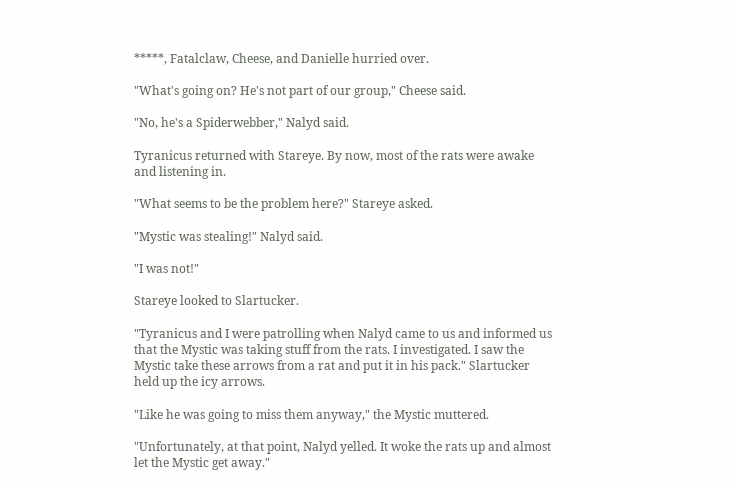*****, Fatalclaw, Cheese, and Danielle hurried over.

"What's going on? He's not part of our group," Cheese said.

"No, he's a Spiderwebber," Nalyd said.

Tyranicus returned with Stareye. By now, most of the rats were awake and listening in.

"What seems to be the problem here?" Stareye asked.

"Mystic was stealing!" Nalyd said.

"I was not!"

Stareye looked to Slartucker.

"Tyranicus and I were patrolling when Nalyd came to us and informed us that the Mystic was taking stuff from the rats. I investigated. I saw the Mystic take these arrows from a rat and put it in his pack." Slartucker held up the icy arrows.

"Like he was going to miss them anyway," the Mystic muttered.

"Unfortunately, at that point, Nalyd yelled. It woke the rats up and almost let the Mystic get away."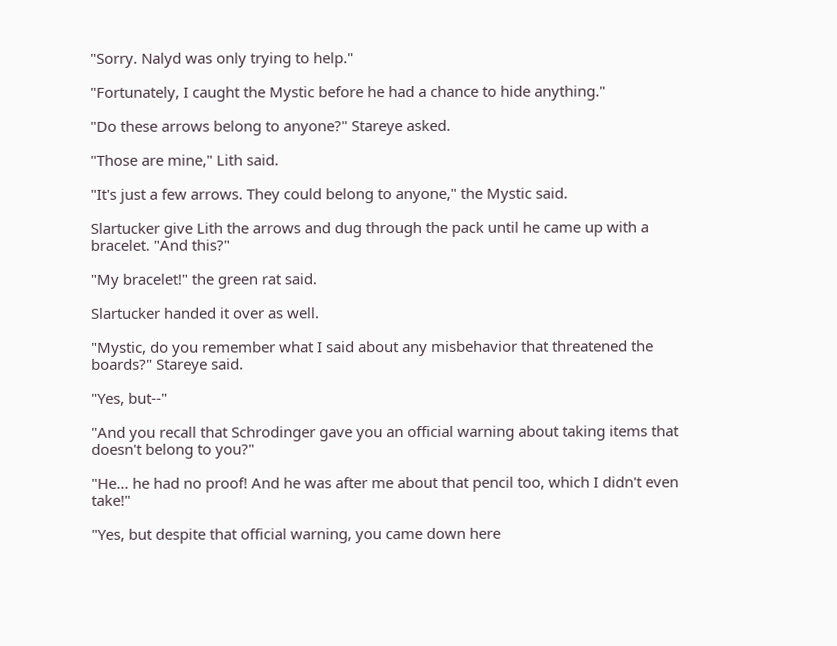"Sorry. Nalyd was only trying to help."

"Fortunately, I caught the Mystic before he had a chance to hide anything."

"Do these arrows belong to anyone?" Stareye asked.

"Those are mine," Lith said.

"It's just a few arrows. They could belong to anyone," the Mystic said.

Slartucker give Lith the arrows and dug through the pack until he came up with a bracelet. "And this?"

"My bracelet!" the green rat said.

Slartucker handed it over as well.

"Mystic, do you remember what I said about any misbehavior that threatened the boards?" Stareye said.

"Yes, but--"

"And you recall that Schrodinger gave you an official warning about taking items that doesn't belong to you?"

"He... he had no proof! And he was after me about that pencil too, which I didn't even take!"

"Yes, but despite that official warning, you came down here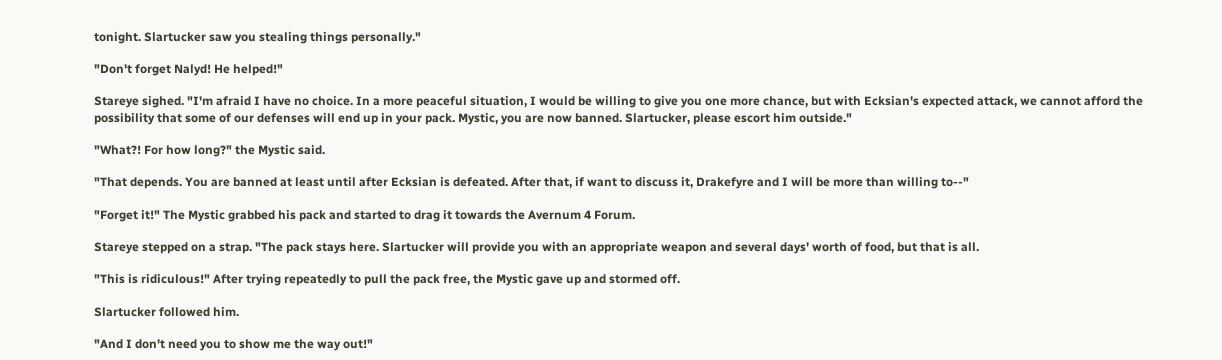tonight. Slartucker saw you stealing things personally."

"Don't forget Nalyd! He helped!"

Stareye sighed. "I'm afraid I have no choice. In a more peaceful situation, I would be willing to give you one more chance, but with Ecksian's expected attack, we cannot afford the possibility that some of our defenses will end up in your pack. Mystic, you are now banned. Slartucker, please escort him outside."

"What?! For how long?" the Mystic said.

"That depends. You are banned at least until after Ecksian is defeated. After that, if want to discuss it, Drakefyre and I will be more than willing to--"

"Forget it!" The Mystic grabbed his pack and started to drag it towards the Avernum 4 Forum.

Stareye stepped on a strap. "The pack stays here. Slartucker will provide you with an appropriate weapon and several days' worth of food, but that is all.

"This is ridiculous!" After trying repeatedly to pull the pack free, the Mystic gave up and stormed off.

Slartucker followed him.

"And I don't need you to show me the way out!"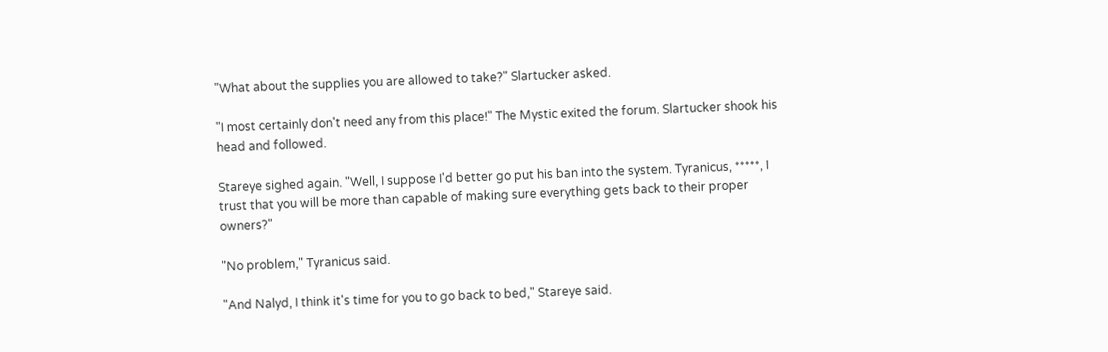"What about the supplies you are allowed to take?" Slartucker asked.

"I most certainly don't need any from this place!" The Mystic exited the forum. Slartucker shook his head and followed.

Stareye sighed again. "Well, I suppose I'd better go put his ban into the system. Tyranicus, *****, I trust that you will be more than capable of making sure everything gets back to their proper owners?"

"No problem," Tyranicus said.

"And Nalyd, I think it's time for you to go back to bed," Stareye said.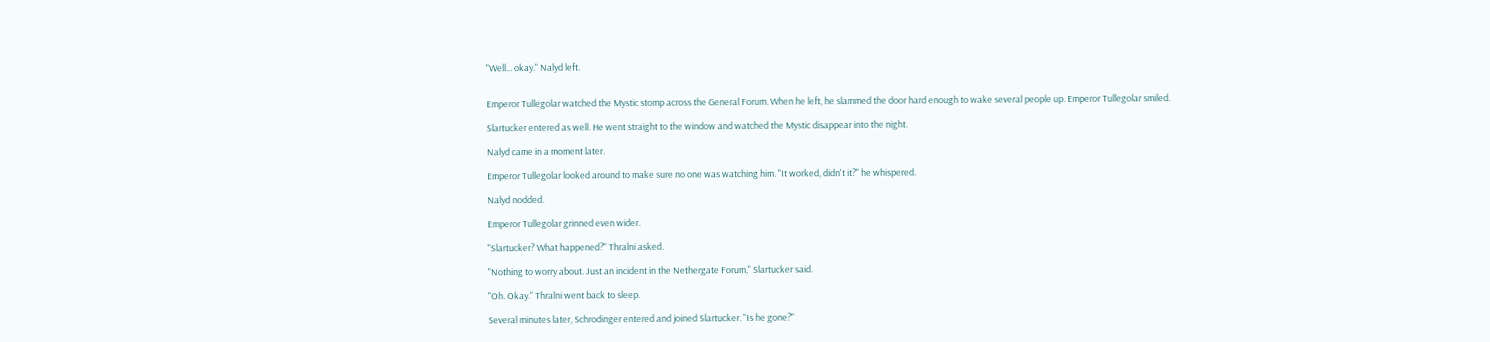"Well... okay." Nalyd left.


Emperor Tullegolar watched the Mystic stomp across the General Forum. When he left, he slammed the door hard enough to wake several people up. Emperor Tullegolar smiled.

Slartucker entered as well. He went straight to the window and watched the Mystic disappear into the night.

Nalyd came in a moment later.

Emperor Tullegolar looked around to make sure no one was watching him. "It worked, didn't it?" he whispered.

Nalyd nodded.

Emperor Tullegolar grinned even wider.

"Slartucker? What happened?" Thralni asked.

"Nothing to worry about. Just an incident in the Nethergate Forum," Slartucker said.

"Oh. Okay." Thralni went back to sleep.

Several minutes later, Schrodinger entered and joined Slartucker. "Is he gone?"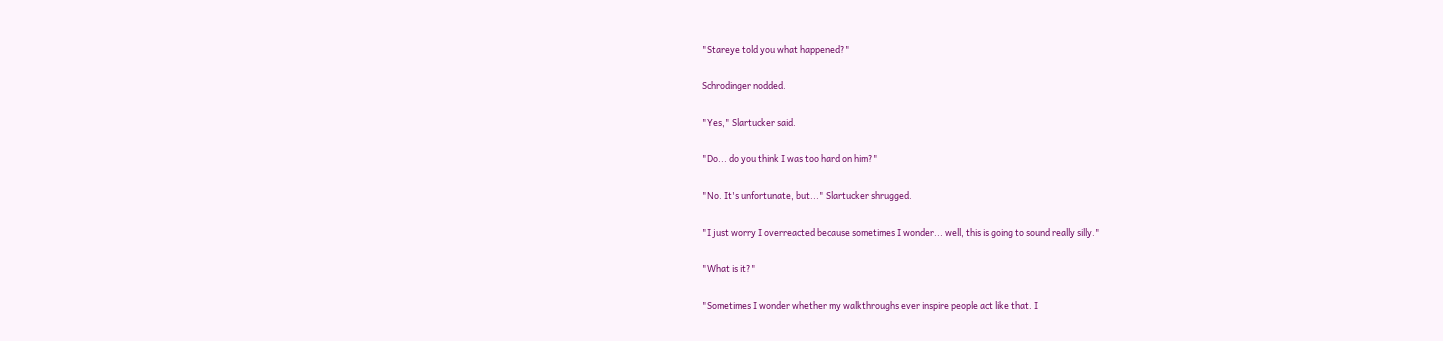"Stareye told you what happened?"

Schrodinger nodded.

"Yes," Slartucker said.

"Do... do you think I was too hard on him?"

"No. It's unfortunate, but..." Slartucker shrugged.

"I just worry I overreacted because sometimes I wonder... well, this is going to sound really silly."

"What is it?"

"Sometimes I wonder whether my walkthroughs ever inspire people act like that. I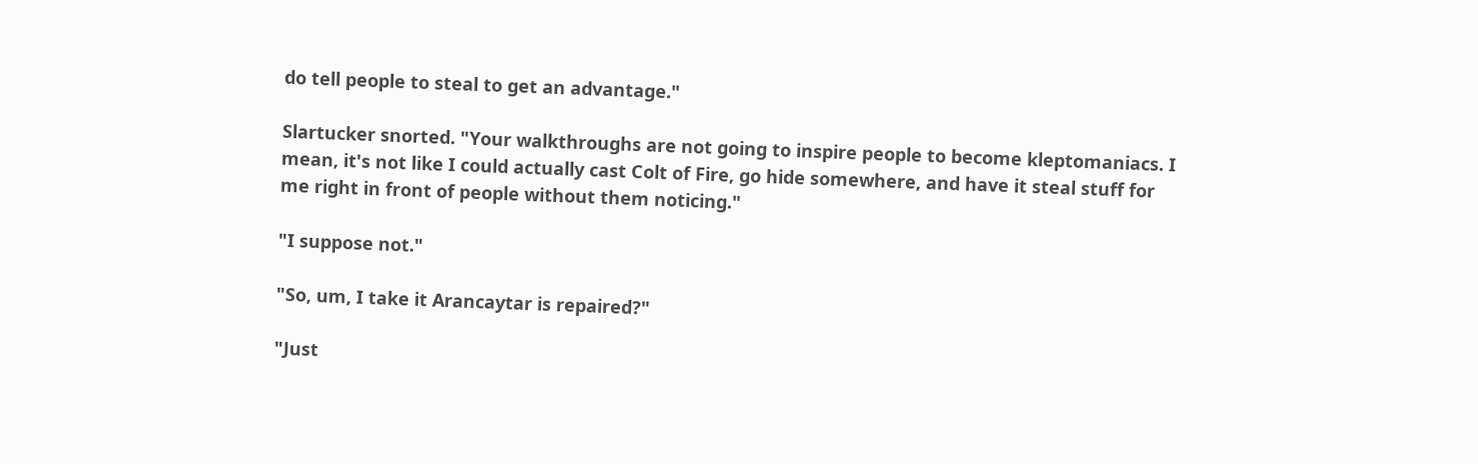do tell people to steal to get an advantage."

Slartucker snorted. "Your walkthroughs are not going to inspire people to become kleptomaniacs. I mean, it's not like I could actually cast Colt of Fire, go hide somewhere, and have it steal stuff for me right in front of people without them noticing."

"I suppose not."

"So, um, I take it Arancaytar is repaired?"

"Just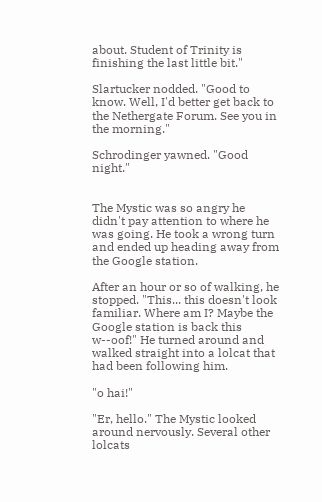about. Student of Trinity is finishing the last little bit."

Slartucker nodded. "Good to know. Well, I'd better get back to the Nethergate Forum. See you in the morning."

Schrodinger yawned. "Good night."


The Mystic was so angry he didn't pay attention to where he was going. He took a wrong turn and ended up heading away from the Google station.

After an hour or so of walking, he stopped. "This... this doesn't look familiar. Where am I? Maybe the Google station is back this w--oof!" He turned around and walked straight into a lolcat that had been following him.

"o hai!"

"Er, hello." The Mystic looked around nervously. Several other lolcats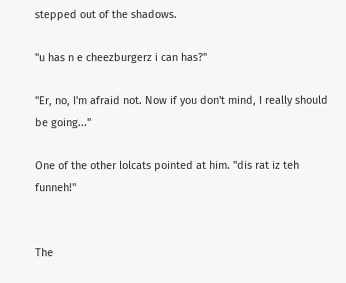stepped out of the shadows.

"u has n e cheezburgerz i can has?"

"Er, no, I'm afraid not. Now if you don't mind, I really should be going..."

One of the other lolcats pointed at him. "dis rat iz teh funneh!"


The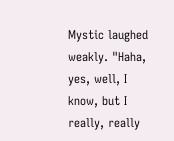Mystic laughed weakly. "Haha, yes, well, I know, but I really, really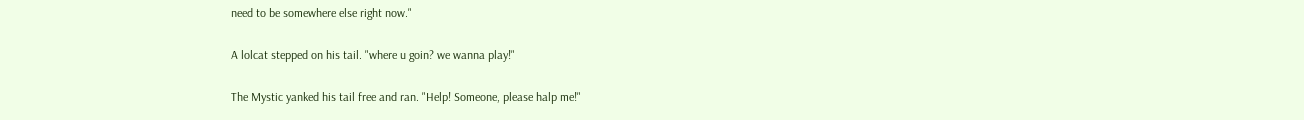need to be somewhere else right now."

A lolcat stepped on his tail. "where u goin? we wanna play!"

The Mystic yanked his tail free and ran. "Help! Someone, please halp me!"